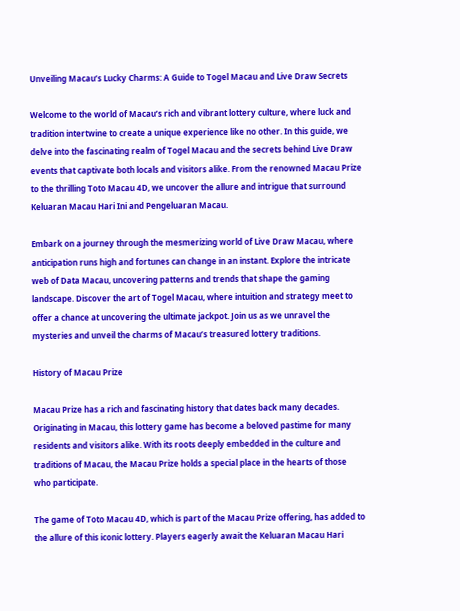Unveiling Macau’s Lucky Charms: A Guide to Togel Macau and Live Draw Secrets

Welcome to the world of Macau’s rich and vibrant lottery culture, where luck and tradition intertwine to create a unique experience like no other. In this guide, we delve into the fascinating realm of Togel Macau and the secrets behind Live Draw events that captivate both locals and visitors alike. From the renowned Macau Prize to the thrilling Toto Macau 4D, we uncover the allure and intrigue that surround Keluaran Macau Hari Ini and Pengeluaran Macau.

Embark on a journey through the mesmerizing world of Live Draw Macau, where anticipation runs high and fortunes can change in an instant. Explore the intricate web of Data Macau, uncovering patterns and trends that shape the gaming landscape. Discover the art of Togel Macau, where intuition and strategy meet to offer a chance at uncovering the ultimate jackpot. Join us as we unravel the mysteries and unveil the charms of Macau’s treasured lottery traditions.

History of Macau Prize

Macau Prize has a rich and fascinating history that dates back many decades. Originating in Macau, this lottery game has become a beloved pastime for many residents and visitors alike. With its roots deeply embedded in the culture and traditions of Macau, the Macau Prize holds a special place in the hearts of those who participate.

The game of Toto Macau 4D, which is part of the Macau Prize offering, has added to the allure of this iconic lottery. Players eagerly await the Keluaran Macau Hari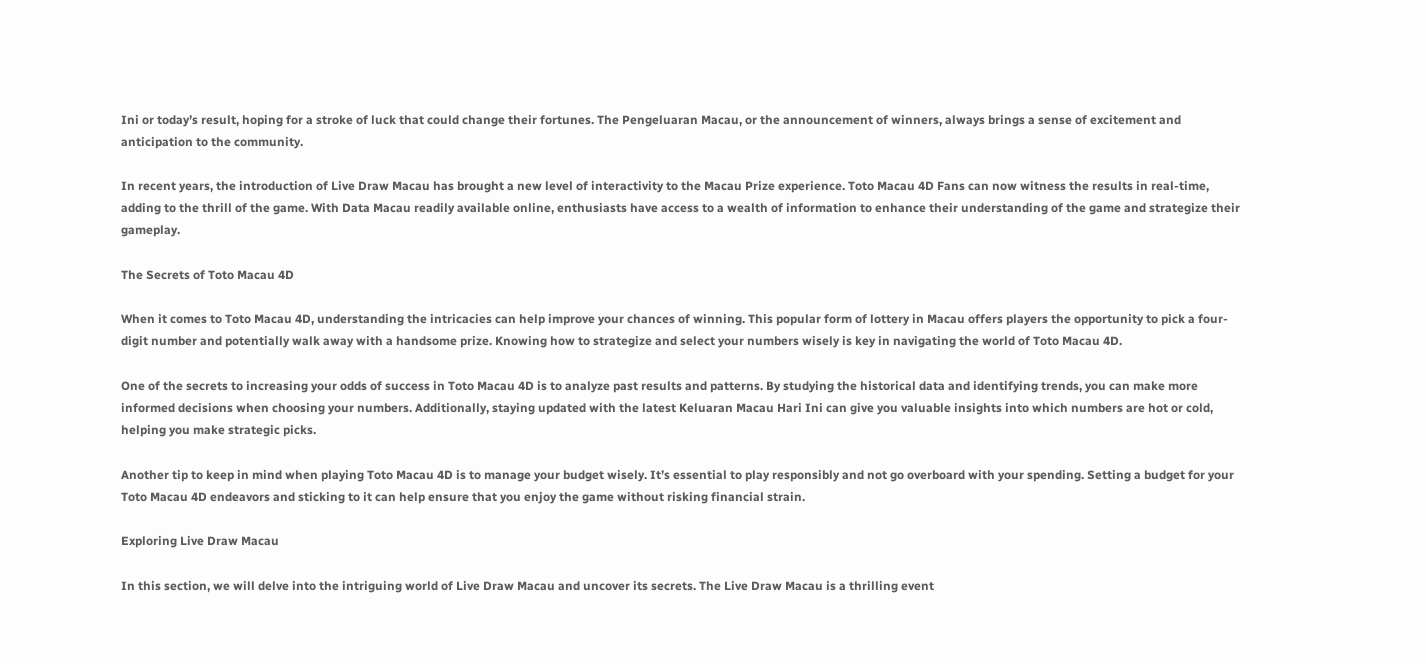Ini or today’s result, hoping for a stroke of luck that could change their fortunes. The Pengeluaran Macau, or the announcement of winners, always brings a sense of excitement and anticipation to the community.

In recent years, the introduction of Live Draw Macau has brought a new level of interactivity to the Macau Prize experience. Toto Macau 4D Fans can now witness the results in real-time, adding to the thrill of the game. With Data Macau readily available online, enthusiasts have access to a wealth of information to enhance their understanding of the game and strategize their gameplay.

The Secrets of Toto Macau 4D

When it comes to Toto Macau 4D, understanding the intricacies can help improve your chances of winning. This popular form of lottery in Macau offers players the opportunity to pick a four-digit number and potentially walk away with a handsome prize. Knowing how to strategize and select your numbers wisely is key in navigating the world of Toto Macau 4D.

One of the secrets to increasing your odds of success in Toto Macau 4D is to analyze past results and patterns. By studying the historical data and identifying trends, you can make more informed decisions when choosing your numbers. Additionally, staying updated with the latest Keluaran Macau Hari Ini can give you valuable insights into which numbers are hot or cold, helping you make strategic picks.

Another tip to keep in mind when playing Toto Macau 4D is to manage your budget wisely. It’s essential to play responsibly and not go overboard with your spending. Setting a budget for your Toto Macau 4D endeavors and sticking to it can help ensure that you enjoy the game without risking financial strain.

Exploring Live Draw Macau

In this section, we will delve into the intriguing world of Live Draw Macau and uncover its secrets. The Live Draw Macau is a thrilling event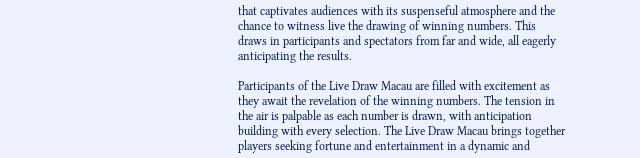that captivates audiences with its suspenseful atmosphere and the chance to witness live the drawing of winning numbers. This draws in participants and spectators from far and wide, all eagerly anticipating the results.

Participants of the Live Draw Macau are filled with excitement as they await the revelation of the winning numbers. The tension in the air is palpable as each number is drawn, with anticipation building with every selection. The Live Draw Macau brings together players seeking fortune and entertainment in a dynamic and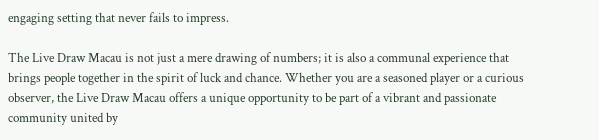engaging setting that never fails to impress.

The Live Draw Macau is not just a mere drawing of numbers; it is also a communal experience that brings people together in the spirit of luck and chance. Whether you are a seasoned player or a curious observer, the Live Draw Macau offers a unique opportunity to be part of a vibrant and passionate community united by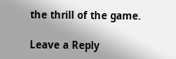the thrill of the game.

Leave a Reply